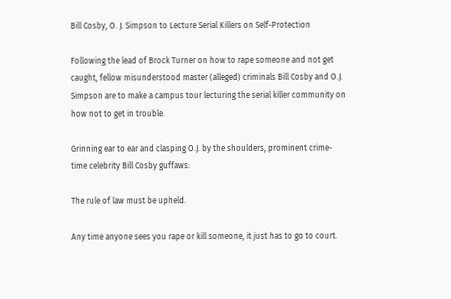Bill Cosby, O. J. Simpson to Lecture Serial Killers on Self-Protection

Following the lead of Brock Turner on how to rape someone and not get caught, fellow misunderstood master (alleged) criminals Bill Cosby and O.J. Simpson are to make a campus tour lecturing the serial killer community on how not to get in trouble.

Grinning ear to ear and clasping O.J. by the shoulders, prominent crime-time celebrity Bill Cosby guffaws:

The rule of law must be upheld.

Any time anyone sees you rape or kill someone, it just has to go to court.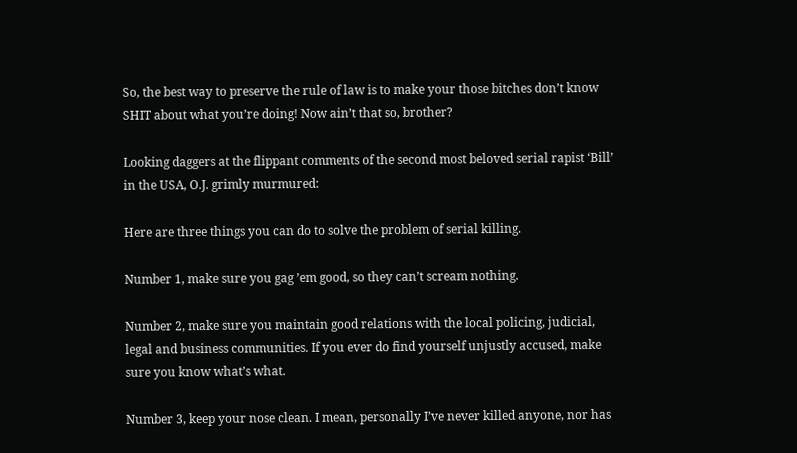So, the best way to preserve the rule of law is to make your those bitches don’t know SHIT about what you’re doing! Now ain’t that so, brother?

Looking daggers at the flippant comments of the second most beloved serial rapist ‘Bill’ in the USA, O.J. grimly murmured:

Here are three things you can do to solve the problem of serial killing.

Number 1, make sure you gag ’em good, so they can’t scream nothing.

Number 2, make sure you maintain good relations with the local policing, judicial, legal and business communities. If you ever do find yourself unjustly accused, make sure you know what’s what.

Number 3, keep your nose clean. I mean, personally I’ve never killed anyone, nor has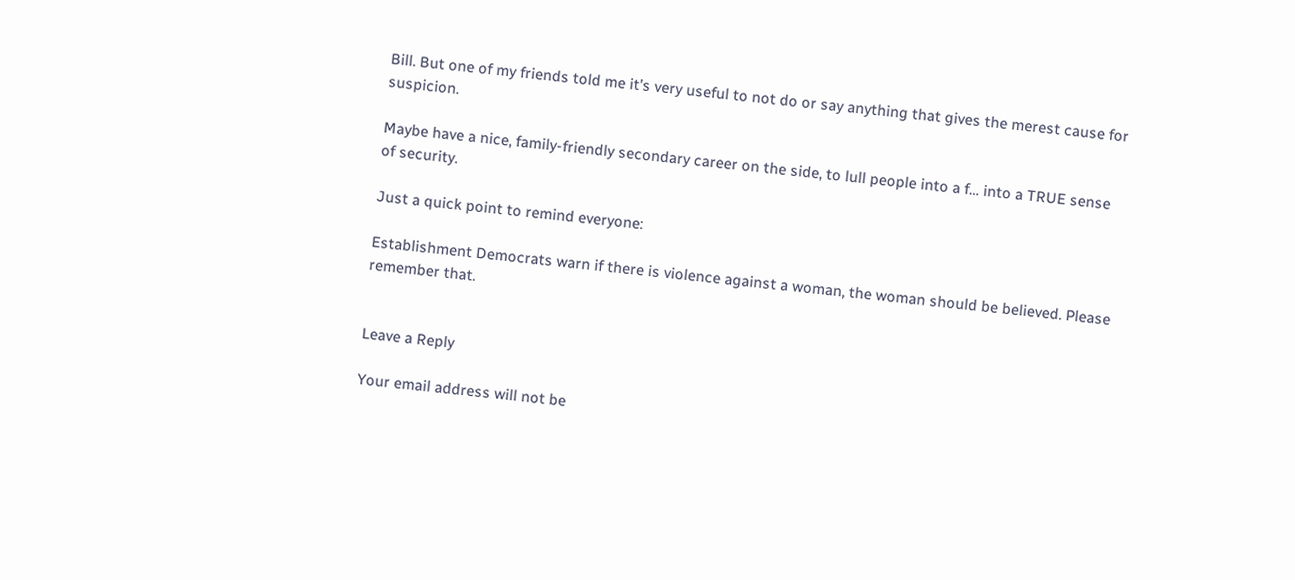Bill. But one of my friends told me it’s very useful to not do or say anything that gives the merest cause for suspicion.

Maybe have a nice, family-friendly secondary career on the side, to lull people into a f… into a TRUE sense of security.

Just a quick point to remind everyone:

Establishment Democrats warn if there is violence against a woman, the woman should be believed. Please remember that.


Leave a Reply

Your email address will not be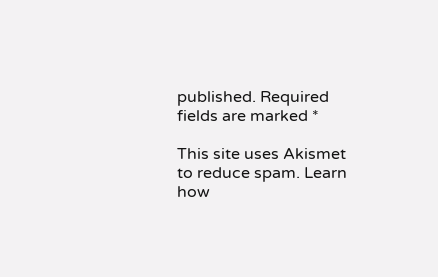published. Required fields are marked *

This site uses Akismet to reduce spam. Learn how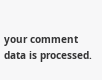your comment data is processed.